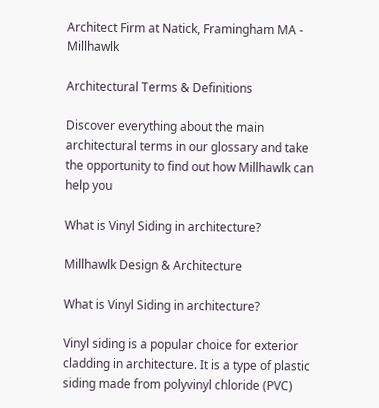Architect Firm at Natick, Framingham MA - Millhawlk

Architectural Terms & Definitions

Discover everything about the main architectural terms in our glossary and take the opportunity to find out how Millhawlk can help you

What is Vinyl Siding in architecture?

Millhawlk Design & Architecture

What is Vinyl Siding in architecture?

Vinyl siding is a popular choice for exterior cladding in architecture. It is a type of plastic siding made from polyvinyl chloride (PVC)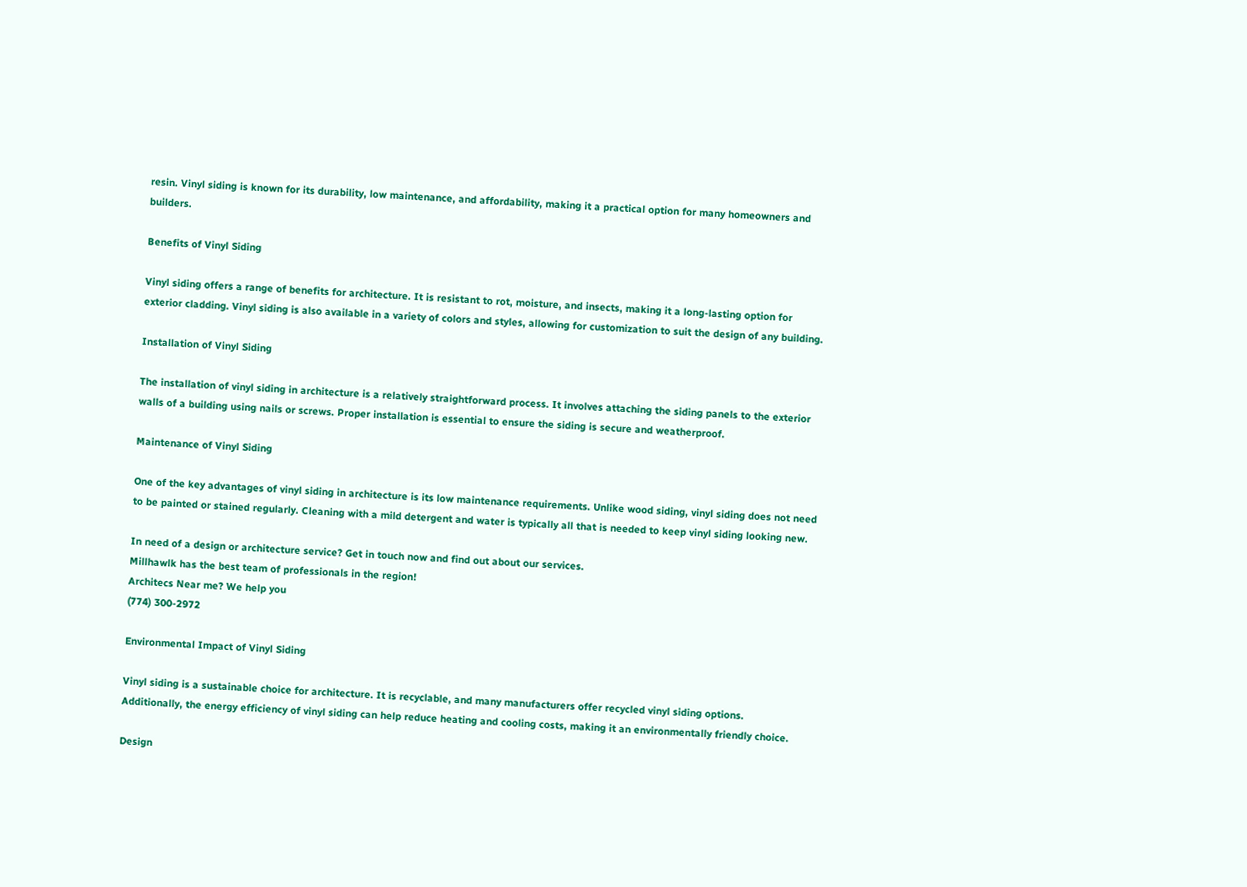resin. Vinyl siding is known for its durability, low maintenance, and affordability, making it a practical option for many homeowners and builders.

Benefits of Vinyl Siding

Vinyl siding offers a range of benefits for architecture. It is resistant to rot, moisture, and insects, making it a long-lasting option for exterior cladding. Vinyl siding is also available in a variety of colors and styles, allowing for customization to suit the design of any building.

Installation of Vinyl Siding

The installation of vinyl siding in architecture is a relatively straightforward process. It involves attaching the siding panels to the exterior walls of a building using nails or screws. Proper installation is essential to ensure the siding is secure and weatherproof.

Maintenance of Vinyl Siding

One of the key advantages of vinyl siding in architecture is its low maintenance requirements. Unlike wood siding, vinyl siding does not need to be painted or stained regularly. Cleaning with a mild detergent and water is typically all that is needed to keep vinyl siding looking new.

In need of a design or architecture service? Get in touch now and find out about our services.
Millhawlk has the best team of professionals in the region!
Architecs Near me? We help you
(774) 300-2972

Environmental Impact of Vinyl Siding

Vinyl siding is a sustainable choice for architecture. It is recyclable, and many manufacturers offer recycled vinyl siding options. Additionally, the energy efficiency of vinyl siding can help reduce heating and cooling costs, making it an environmentally friendly choice.

Design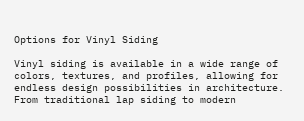Options for Vinyl Siding

Vinyl siding is available in a wide range of colors, textures, and profiles, allowing for endless design possibilities in architecture. From traditional lap siding to modern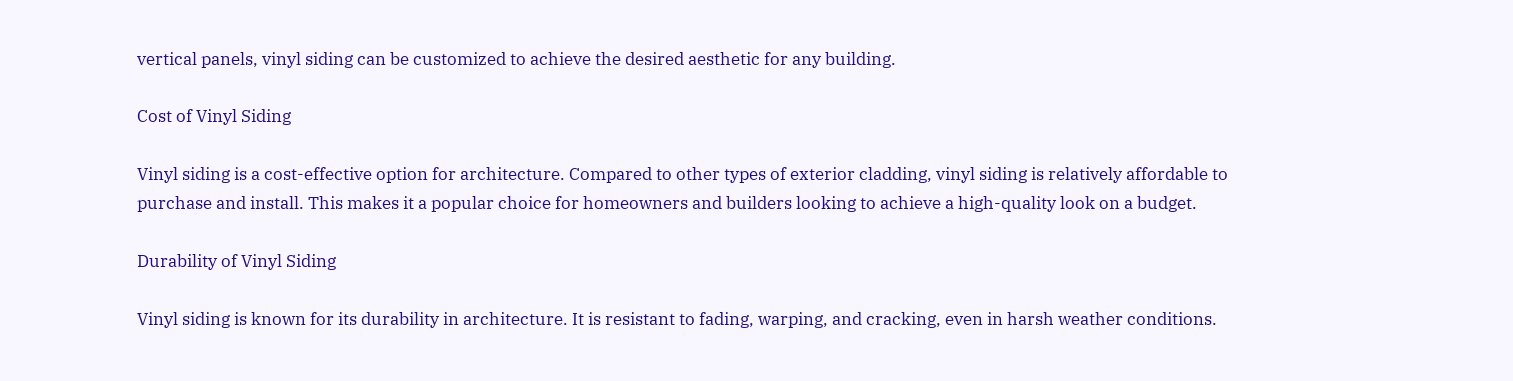vertical panels, vinyl siding can be customized to achieve the desired aesthetic for any building.

Cost of Vinyl Siding

Vinyl siding is a cost-effective option for architecture. Compared to other types of exterior cladding, vinyl siding is relatively affordable to purchase and install. This makes it a popular choice for homeowners and builders looking to achieve a high-quality look on a budget.

Durability of Vinyl Siding

Vinyl siding is known for its durability in architecture. It is resistant to fading, warping, and cracking, even in harsh weather conditions.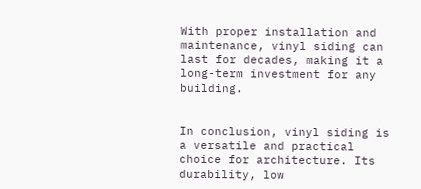With proper installation and maintenance, vinyl siding can last for decades, making it a long-term investment for any building.


In conclusion, vinyl siding is a versatile and practical choice for architecture. Its durability, low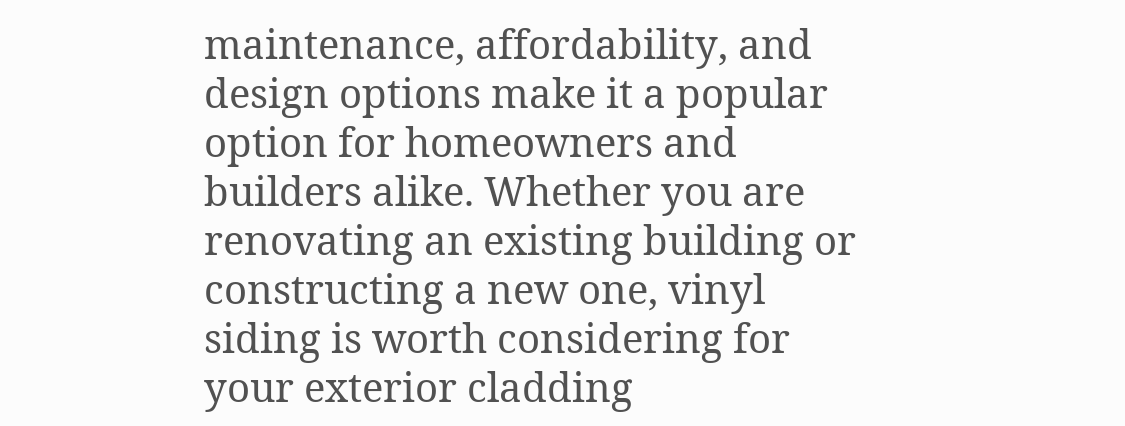maintenance, affordability, and design options make it a popular option for homeowners and builders alike. Whether you are renovating an existing building or constructing a new one, vinyl siding is worth considering for your exterior cladding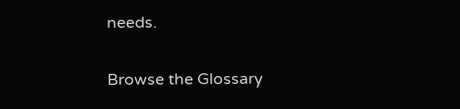needs.

Browse the Glossary